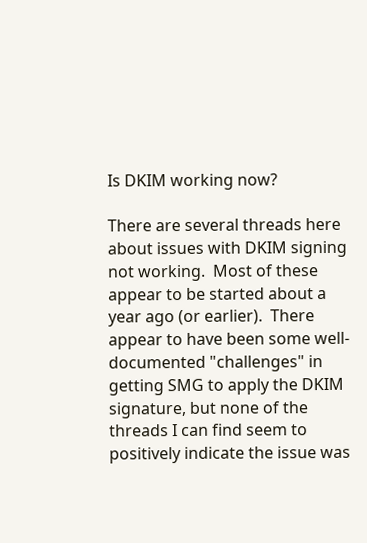Is DKIM working now?

There are several threads here about issues with DKIM signing not working.  Most of these appear to be started about a year ago (or earlier).  There appear to have been some well-documented "challenges" in getting SMG to apply the DKIM signature, but none of the threads I can find seem to positively indicate the issue was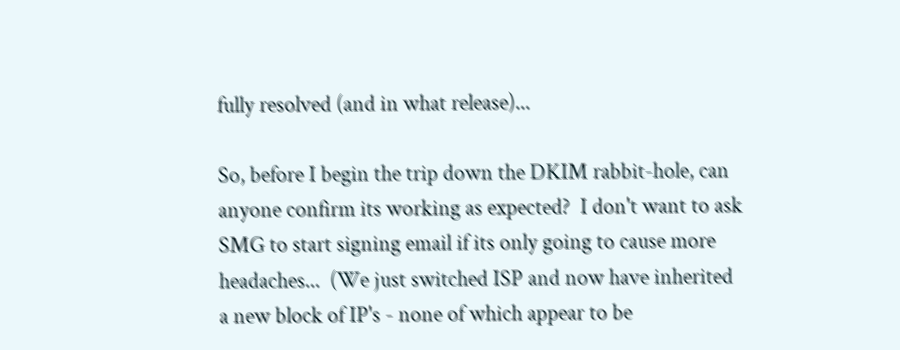fully resolved (and in what release)...

So, before I begin the trip down the DKIM rabbit-hole, can anyone confirm its working as expected?  I don't want to ask SMG to start signing email if its only going to cause more headaches...  (We just switched ISP and now have inherited a new block of IP's - none of which appear to be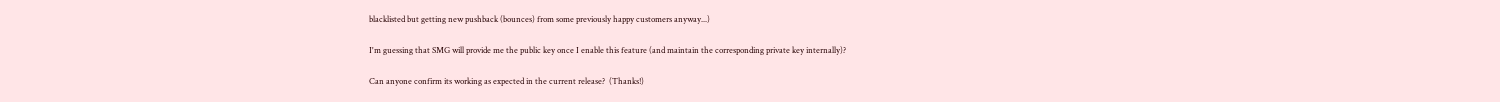blacklisted but getting new pushback (bounces) from some previously happy customers anyway...)

I'm guessing that SMG will provide me the public key once I enable this feature (and maintain the corresponding private key internally)?

Can anyone confirm its working as expected in the current release?  (Thanks!)